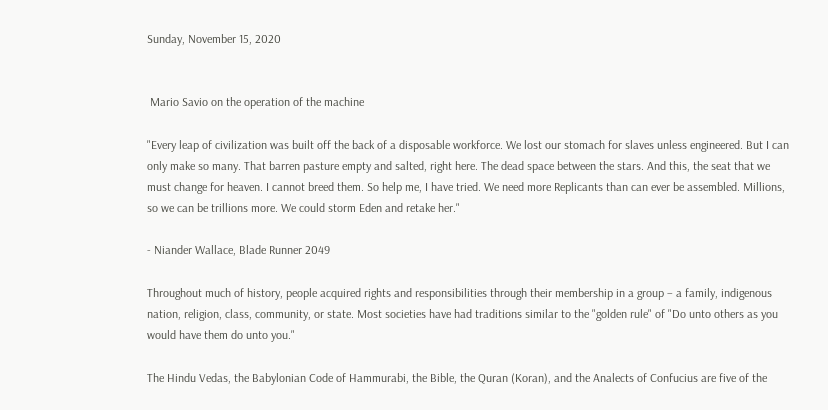Sunday, November 15, 2020


 Mario Savio on the operation of the machine

"Every leap of civilization was built off the back of a disposable workforce. We lost our stomach for slaves unless engineered. But I can only make so many. That barren pasture empty and salted, right here. The dead space between the stars. And this, the seat that we must change for heaven. I cannot breed them. So help me, I have tried. We need more Replicants than can ever be assembled. Millions, so we can be trillions more. We could storm Eden and retake her."

- Niander Wallace, Blade Runner 2049

Throughout much of history, people acquired rights and responsibilities through their membership in a group – a family, indigenous nation, religion, class, community, or state. Most societies have had traditions similar to the "golden rule" of "Do unto others as you would have them do unto you."

The Hindu Vedas, the Babylonian Code of Hammurabi, the Bible, the Quran (Koran), and the Analects of Confucius are five of the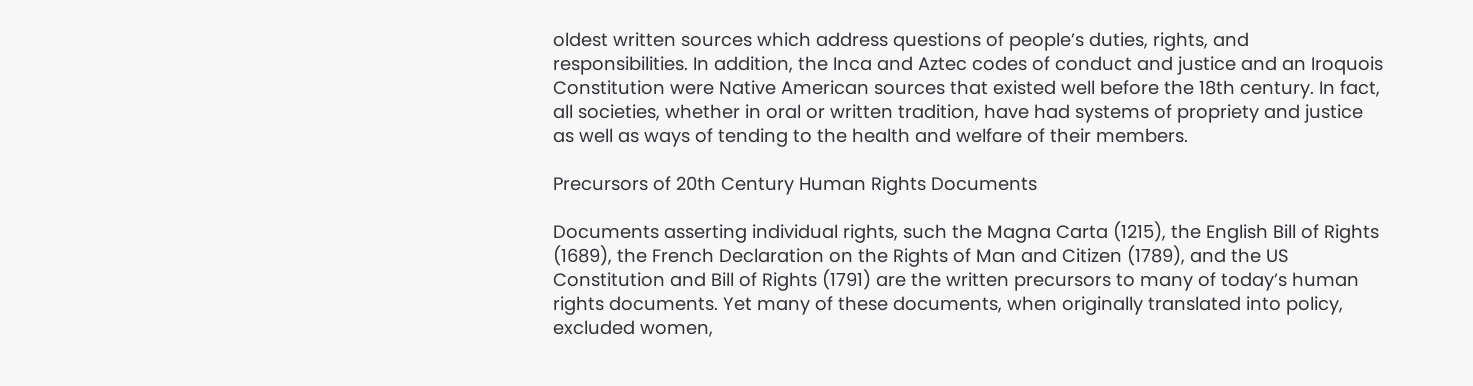oldest written sources which address questions of people’s duties, rights, and responsibilities. In addition, the Inca and Aztec codes of conduct and justice and an Iroquois Constitution were Native American sources that existed well before the 18th century. In fact, all societies, whether in oral or written tradition, have had systems of propriety and justice as well as ways of tending to the health and welfare of their members.

Precursors of 20th Century Human Rights Documents

Documents asserting individual rights, such the Magna Carta (1215), the English Bill of Rights (1689), the French Declaration on the Rights of Man and Citizen (1789), and the US Constitution and Bill of Rights (1791) are the written precursors to many of today’s human rights documents. Yet many of these documents, when originally translated into policy, excluded women,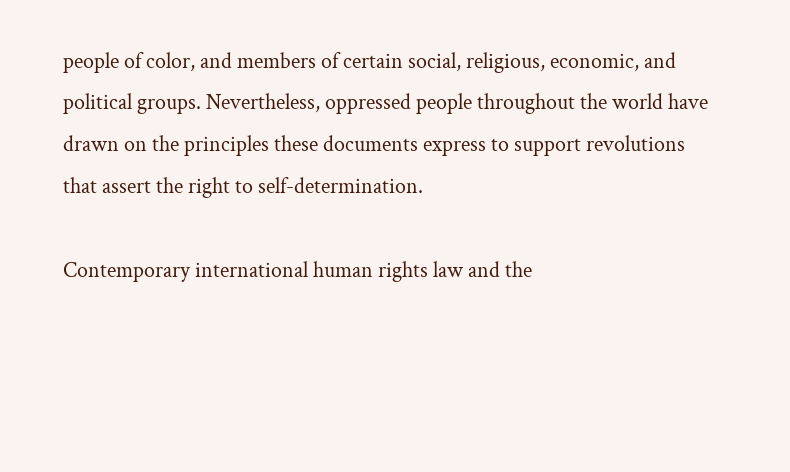people of color, and members of certain social, religious, economic, and political groups. Nevertheless, oppressed people throughout the world have drawn on the principles these documents express to support revolutions that assert the right to self-determination.

Contemporary international human rights law and the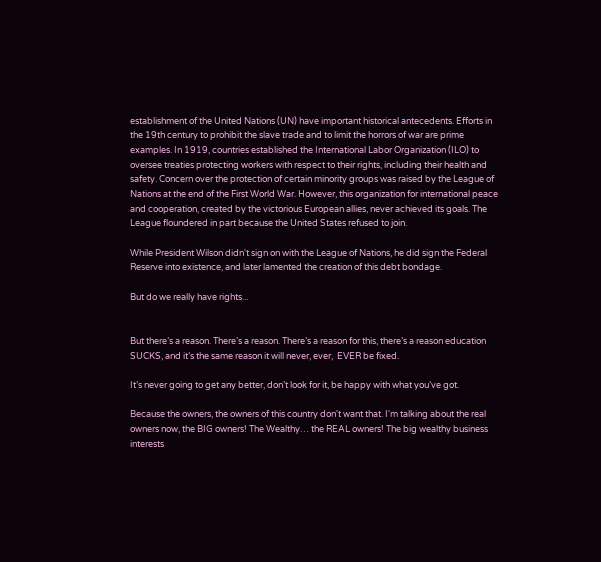establishment of the United Nations (UN) have important historical antecedents. Efforts in the 19th century to prohibit the slave trade and to limit the horrors of war are prime examples. In 1919, countries established the International Labor Organization (ILO) to oversee treaties protecting workers with respect to their rights, including their health and safety. Concern over the protection of certain minority groups was raised by the League of Nations at the end of the First World War. However, this organization for international peace and cooperation, created by the victorious European allies, never achieved its goals. The League floundered in part because the United States refused to join.

While President Wilson didn't sign on with the League of Nations, he did sign the Federal Reserve into existence, and later lamented the creation of this debt bondage.

But do we really have rights...


But there’s a reason. There’s a reason. There’s a reason for this, there’s a reason education SUCKS, and it’s the same reason it will never, ever,  EVER be fixed.

It’s never going to get any better, don’t look for it, be happy with what you’ve got.

Because the owners, the owners of this country don't want that. I'm talking about the real owners now, the BIG owners! The Wealthy… the REAL owners! The big wealthy business interests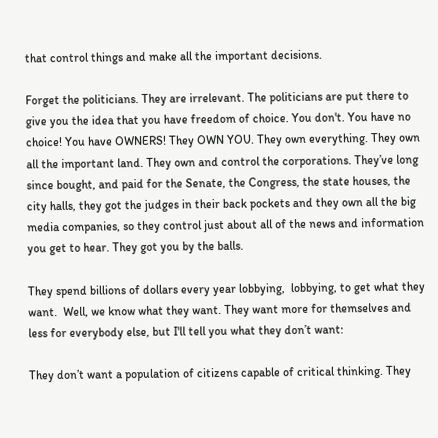that control things and make all the important decisions.

Forget the politicians. They are irrelevant. The politicians are put there to give you the idea that you have freedom of choice. You don't. You have no choice! You have OWNERS! They OWN YOU. They own everything. They own all the important land. They own and control the corporations. They’ve long since bought, and paid for the Senate, the Congress, the state houses, the city halls, they got the judges in their back pockets and they own all the big media companies, so they control just about all of the news and information you get to hear. They got you by the balls.

They spend billions of dollars every year lobbying,  lobbying, to get what they want.  Well, we know what they want. They want more for themselves and less for everybody else, but I'll tell you what they don’t want:

They don’t want a population of citizens capable of critical thinking. They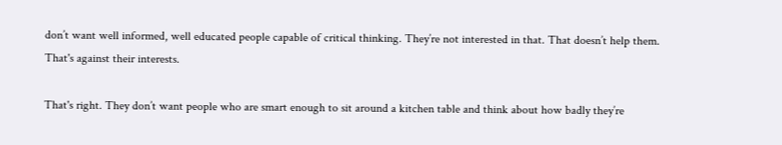don’t want well informed, well educated people capable of critical thinking. They’re not interested in that. That doesn’t help them. That's against their interests.

That's right. They don’t want people who are smart enough to sit around a kitchen table and think about how badly they’re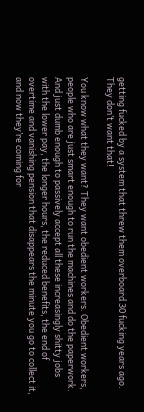getting fucked by a system that threw them overboard 30 fucking years ago. They don’t want that!

You know what they want? They want obedient workers. Obedient workers, people who are just smart enough to run the machines and do the paperwork. And just dumb enough to passively accept all these increasingly shitty jobs with the lower pay, the longer hours, the reduced benefits, the end of overtime and vanishing pension that disappears the minute you go to collect it, and now they’re coming for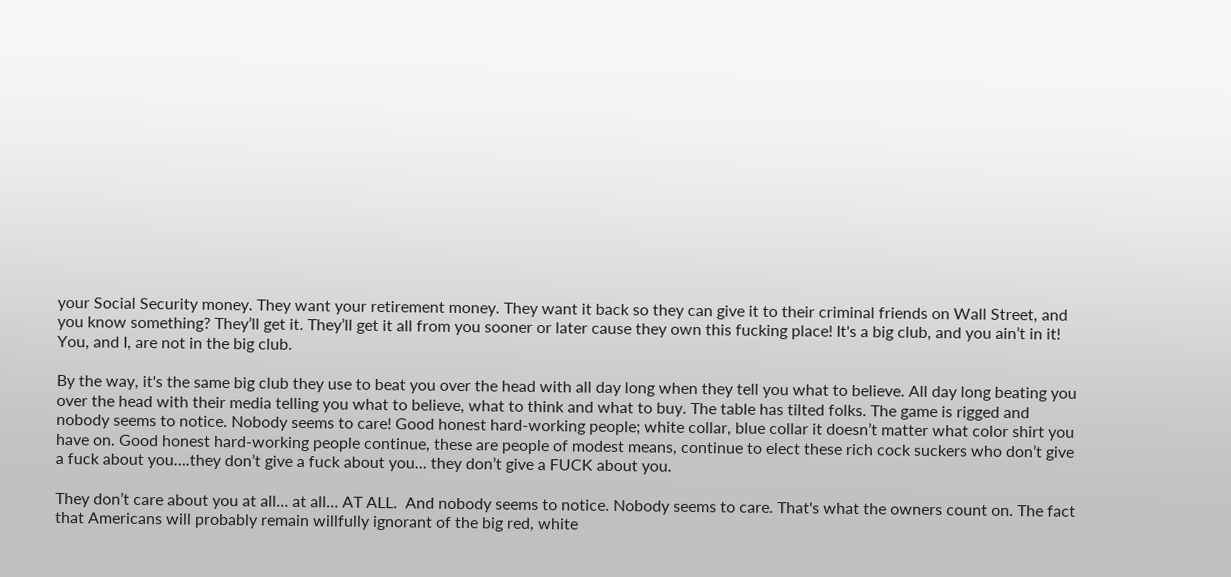your Social Security money. They want your retirement money. They want it back so they can give it to their criminal friends on Wall Street, and you know something? They’ll get it. They’ll get it all from you sooner or later cause they own this fucking place! It's a big club, and you ain’t in it!  You, and I, are not in the big club.

By the way, it's the same big club they use to beat you over the head with all day long when they tell you what to believe. All day long beating you over the head with their media telling you what to believe, what to think and what to buy. The table has tilted folks. The game is rigged and nobody seems to notice. Nobody seems to care! Good honest hard-working people; white collar, blue collar it doesn’t matter what color shirt you have on. Good honest hard-working people continue, these are people of modest means, continue to elect these rich cock suckers who don’t give a fuck about you….they don’t give a fuck about you… they don’t give a FUCK about you.

They don’t care about you at all… at all… AT ALL.  And nobody seems to notice. Nobody seems to care. That's what the owners count on. The fact that Americans will probably remain willfully ignorant of the big red, white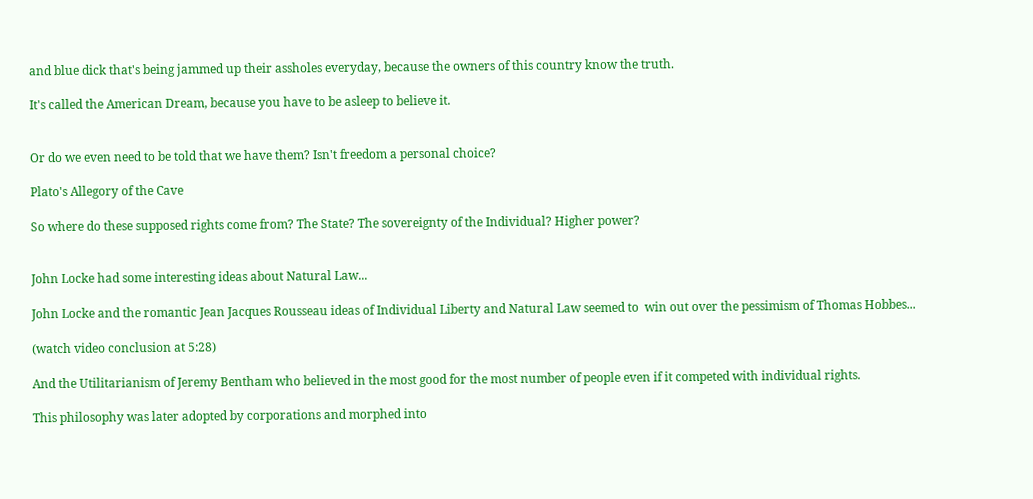and blue dick that's being jammed up their assholes everyday, because the owners of this country know the truth.

It's called the American Dream, because you have to be asleep to believe it.


Or do we even need to be told that we have them? Isn't freedom a personal choice?

Plato's Allegory of the Cave

So where do these supposed rights come from? The State? The sovereignty of the Individual? Higher power?


John Locke had some interesting ideas about Natural Law...

John Locke and the romantic Jean Jacques Rousseau ideas of Individual Liberty and Natural Law seemed to  win out over the pessimism of Thomas Hobbes...

(watch video conclusion at 5:28)

And the Utilitarianism of Jeremy Bentham who believed in the most good for the most number of people even if it competed with individual rights.

This philosophy was later adopted by corporations and morphed into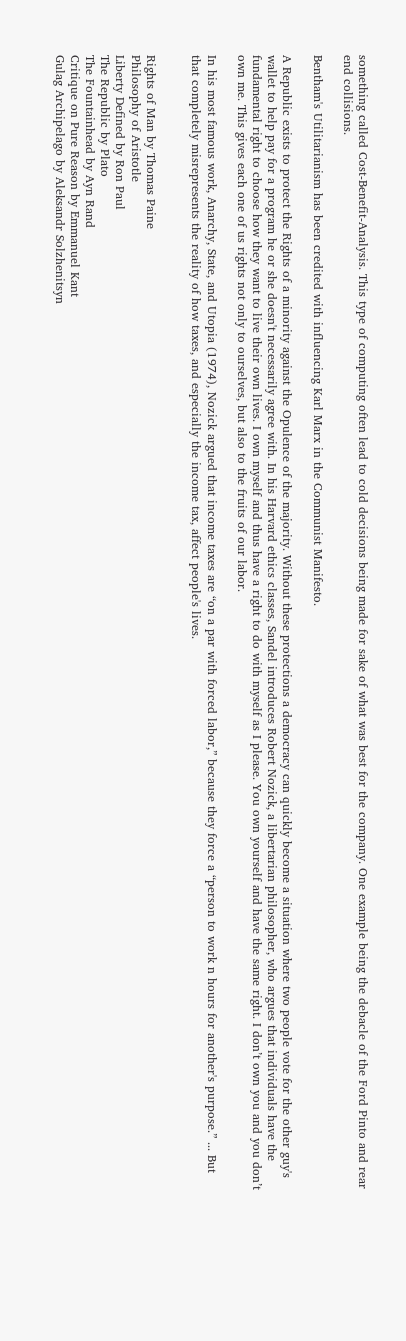something called Cost-Benefit-Analysis. This type of computing often lead to cold decisions being made for sake of what was best for the company. One example being the debacle of the Ford Pinto and rear end collisions.

Bentham's Utilitarianism has been credited with influencing Karl Marx in the Communist Manifesto.

A Republic exists to protect the Rights of a minority against the Opulence of the majority. Without these protections a democracy can quickly become a situation where two people vote for the other guy's wallet to help pay for a program he or she doesn't necessarily agree with. In his Harvard ethics classes, Sandel introduces Robert Nozick, a libertarian philosopher, who argues that individuals have the fundamental right to choose how they want to live their own lives. I own myself and thus have a right to do with myself as I please. You own yourself and have the same right. I don’t own you and you don’t own me. This gives each one of us rights not only to ourselves, but also to the fruits of our labor.

In his most famous work, Anarchy, State, and Utopia (1974), Nozick argued that income taxes are “on a par with forced labor,” because they force a “person to work n hours for another's purpose.” ... But that completely misrepresents the reality of how taxes, and especially the income tax, affect people's lives.


Rights of Man by Thomas Paine
Philosophy of Aristotle
Liberty Defined by Ron Paul
The Republic by Plato
The Fountainhead by Ayn Rand
Critique on Pure Reason by Emmanuel Kant
Gulag Archipelago by Aleksandr Solzhenitsyn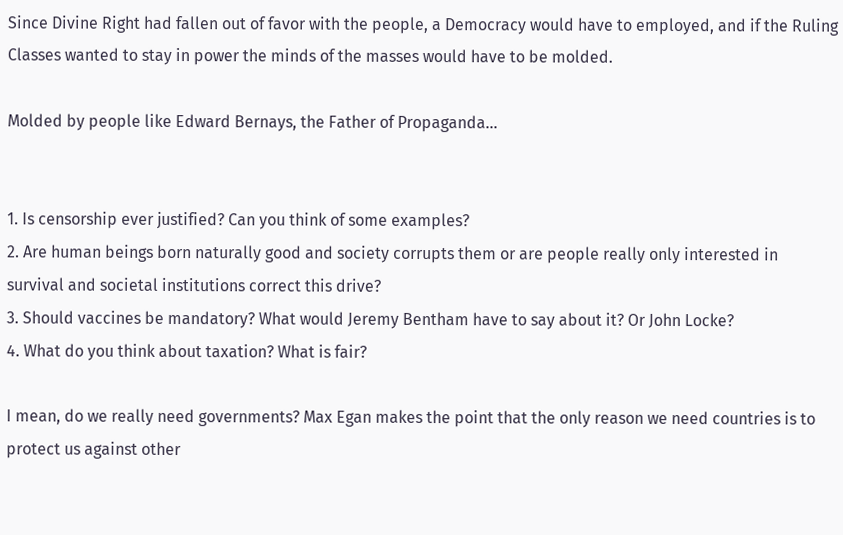Since Divine Right had fallen out of favor with the people, a Democracy would have to employed, and if the Ruling Classes wanted to stay in power the minds of the masses would have to be molded.

Molded by people like Edward Bernays, the Father of Propaganda...


1. Is censorship ever justified? Can you think of some examples?
2. Are human beings born naturally good and society corrupts them or are people really only interested in survival and societal institutions correct this drive?
3. Should vaccines be mandatory? What would Jeremy Bentham have to say about it? Or John Locke?
4. What do you think about taxation? What is fair?

I mean, do we really need governments? Max Egan makes the point that the only reason we need countries is to protect us against other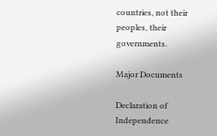countries, not their peoples, their governments.

Major Documents

Declaration of Independence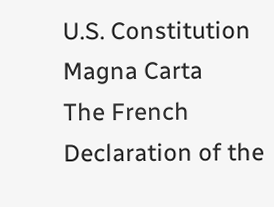U.S. Constitution
Magna Carta
The French Declaration of the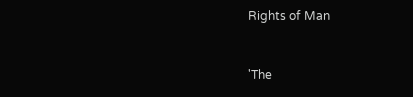Rights of Man


'The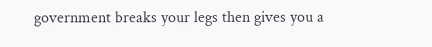government breaks your legs then gives you a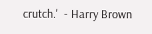crutch.'  - Harry Brown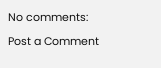No comments:

Post a Comment